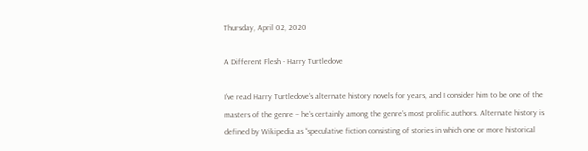Thursday, April 02, 2020

A Different Flesh - Harry Turtledove

I’ve read Harry Turtledove’s alternate history novels for years, and I consider him to be one of the masters of the genre – he’s certainly among the genre’s most prolific authors. Alternate history is defined by Wikipedia as “speculative fiction consisting of stories in which one or more historical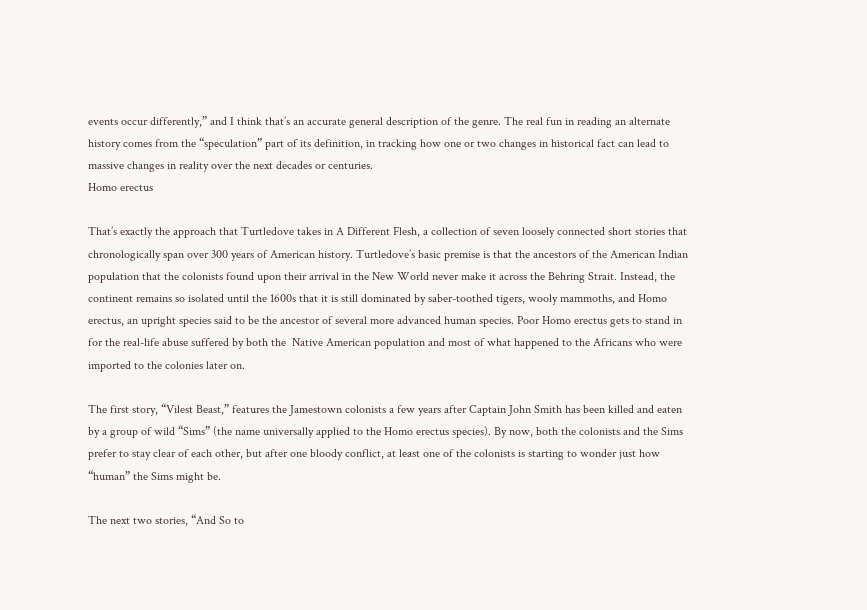events occur differently,” and I think that’s an accurate general description of the genre. The real fun in reading an alternate history comes from the “speculation” part of its definition, in tracking how one or two changes in historical fact can lead to massive changes in reality over the next decades or centuries.
Homo erectus

That’s exactly the approach that Turtledove takes in A Different Flesh, a collection of seven loosely connected short stories that chronologically span over 300 years of American history. Turtledove’s basic premise is that the ancestors of the American Indian population that the colonists found upon their arrival in the New World never make it across the Behring Strait. Instead, the continent remains so isolated until the 1600s that it is still dominated by saber-toothed tigers, wooly mammoths, and Homo erectus, an upright species said to be the ancestor of several more advanced human species. Poor Homo erectus gets to stand in for the real-life abuse suffered by both the  Native American population and most of what happened to the Africans who were imported to the colonies later on.

The first story, “Vilest Beast,” features the Jamestown colonists a few years after Captain John Smith has been killed and eaten by a group of wild “Sims” (the name universally applied to the Homo erectus species). By now, both the colonists and the Sims prefer to stay clear of each other, but after one bloody conflict, at least one of the colonists is starting to wonder just how “human” the Sims might be.

The next two stories, “And So to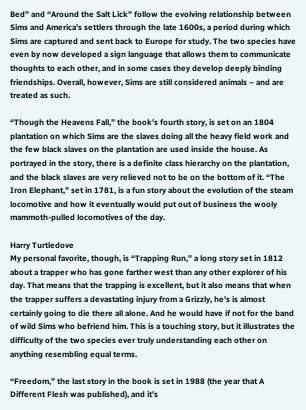Bed” and “Around the Salt Lick” follow the evolving relationship between Sims and America’s settlers through the late 1600s, a period during which Sims are captured and sent back to Europe for study. The two species have even by now developed a sign language that allows them to communicate thoughts to each other, and in some cases they develop deeply binding friendships. Overall, however, Sims are still considered animals – and are treated as such.

“Though the Heavens Fall,” the book’s fourth story, is set on an 1804 plantation on which Sims are the slaves doing all the heavy field work and the few black slaves on the plantation are used inside the house. As portrayed in the story, there is a definite class hierarchy on the plantation, and the black slaves are very relieved not to be on the bottom of it. “The Iron Elephant,” set in 1781, is a fun story about the evolution of the steam locomotive and how it eventually would put out of business the wooly mammoth-pulled locomotives of the day.

Harry Turtledove
My personal favorite, though, is “Trapping Run,” a long story set in 1812 about a trapper who has gone farther west than any other explorer of his day. That means that the trapping is excellent, but it also means that when the trapper suffers a devastating injury from a Grizzly, he’s is almost certainly going to die there all alone. And he would have if not for the band of wild Sims who befriend him. This is a touching story, but it illustrates the difficulty of the two species ever truly understanding each other on anything resembling equal terms.

“Freedom,” the last story in the book is set in 1988 (the year that A Different Flesh was published), and it’s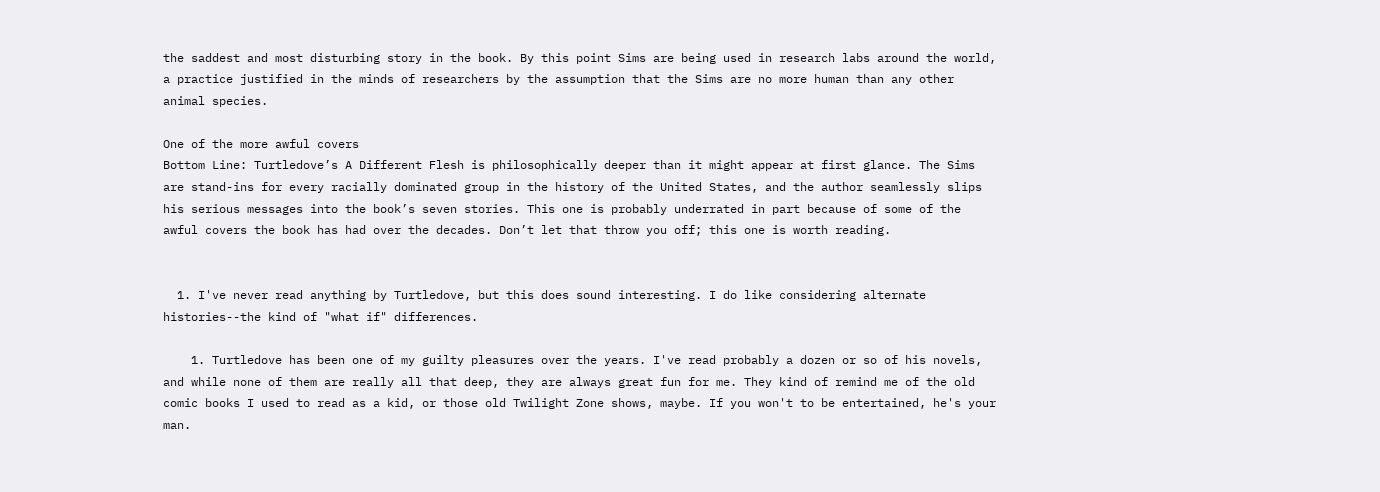the saddest and most disturbing story in the book. By this point Sims are being used in research labs around the world, a practice justified in the minds of researchers by the assumption that the Sims are no more human than any other animal species.

One of the more awful covers
Bottom Line: Turtledove’s A Different Flesh is philosophically deeper than it might appear at first glance. The Sims are stand-ins for every racially dominated group in the history of the United States, and the author seamlessly slips his serious messages into the book’s seven stories. This one is probably underrated in part because of some of the awful covers the book has had over the decades. Don’t let that throw you off; this one is worth reading.


  1. I've never read anything by Turtledove, but this does sound interesting. I do like considering alternate histories--the kind of "what if" differences.

    1. Turtledove has been one of my guilty pleasures over the years. I've read probably a dozen or so of his novels, and while none of them are really all that deep, they are always great fun for me. They kind of remind me of the old comic books I used to read as a kid, or those old Twilight Zone shows, maybe. If you won't to be entertained, he's your man.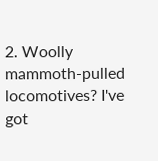2. Woolly mammoth-pulled locomotives? I've got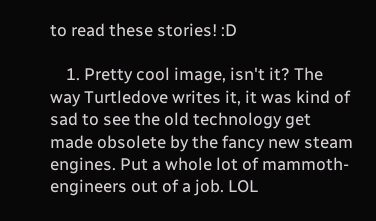to read these stories! :D

    1. Pretty cool image, isn't it? The way Turtledove writes it, it was kind of sad to see the old technology get made obsolete by the fancy new steam engines. Put a whole lot of mammoth-engineers out of a job. LOL